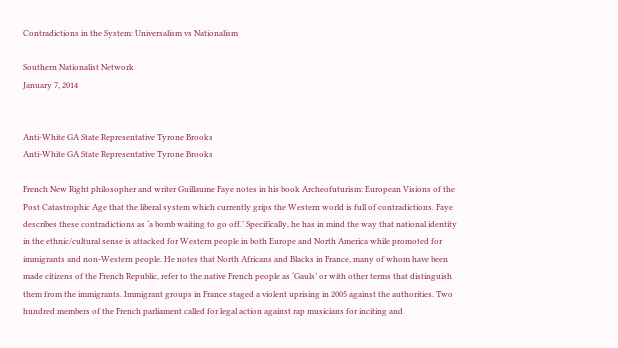Contradictions in the System: Universalism vs Nationalism

Southern Nationalist Network
January 7, 2014


Anti-White GA State Representative Tyrone Brooks
Anti-White GA State Representative Tyrone Brooks

French New Right philosopher and writer Guillaume Faye notes in his book Archeofuturism: European Visions of the Post Catastrophic Age that the liberal system which currently grips the Western world is full of contradictions. Faye describes these contradictions as ‘a bomb waiting to go off.’ Specifically, he has in mind the way that national identity in the ethnic/cultural sense is attacked for Western people in both Europe and North America while promoted for immigrants and non-Western people. He notes that North Africans and Blacks in France, many of whom have been made citizens of the French Republic, refer to the native French people as ‘Gauls’ or with other terms that distinguish them from the immigrants. Immigrant groups in France staged a violent uprising in 2005 against the authorities. Two hundred members of the French parliament called for legal action against rap musicians for inciting and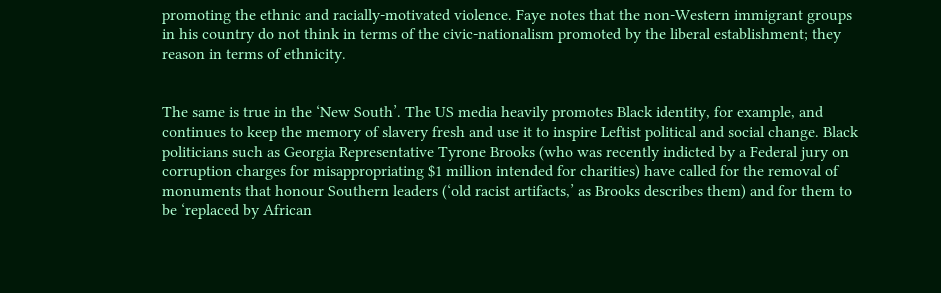promoting the ethnic and racially-motivated violence. Faye notes that the non-Western immigrant groups in his country do not think in terms of the civic-nationalism promoted by the liberal establishment; they reason in terms of ethnicity.


The same is true in the ‘New South’. The US media heavily promotes Black identity, for example, and continues to keep the memory of slavery fresh and use it to inspire Leftist political and social change. Black politicians such as Georgia Representative Tyrone Brooks (who was recently indicted by a Federal jury on corruption charges for misappropriating $1 million intended for charities) have called for the removal of monuments that honour Southern leaders (‘old racist artifacts,’ as Brooks describes them) and for them to be ‘replaced by African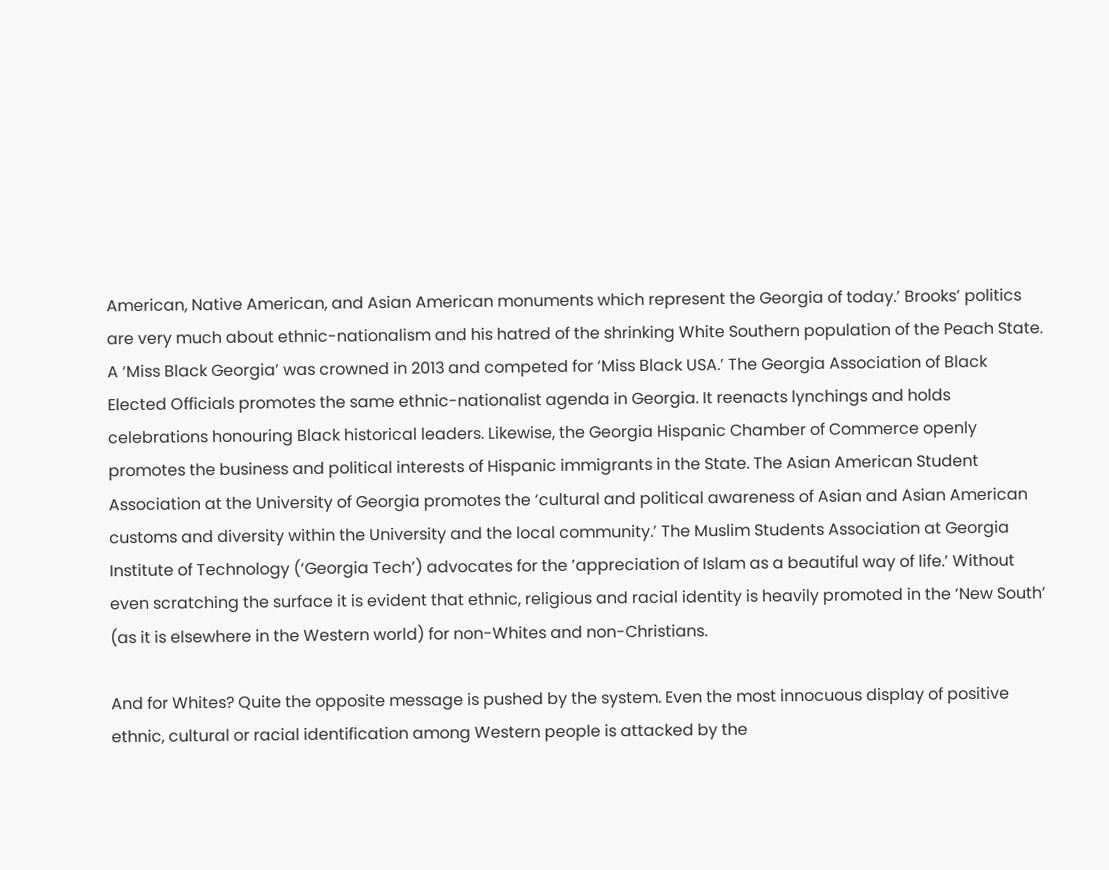American, Native American, and Asian American monuments which represent the Georgia of today.’ Brooks’ politics are very much about ethnic-nationalism and his hatred of the shrinking White Southern population of the Peach State. A ‘Miss Black Georgia’ was crowned in 2013 and competed for ‘Miss Black USA.’ The Georgia Association of Black Elected Officials promotes the same ethnic-nationalist agenda in Georgia. It reenacts lynchings and holds celebrations honouring Black historical leaders. Likewise, the Georgia Hispanic Chamber of Commerce openly promotes the business and political interests of Hispanic immigrants in the State. The Asian American Student Association at the University of Georgia promotes the ‘cultural and political awareness of Asian and Asian American customs and diversity within the University and the local community.’ The Muslim Students Association at Georgia Institute of Technology (‘Georgia Tech’) advocates for the ’appreciation of Islam as a beautiful way of life.’ Without even scratching the surface it is evident that ethnic, religious and racial identity is heavily promoted in the ‘New South’ (as it is elsewhere in the Western world) for non-Whites and non-Christians.

And for Whites? Quite the opposite message is pushed by the system. Even the most innocuous display of positive ethnic, cultural or racial identification among Western people is attacked by the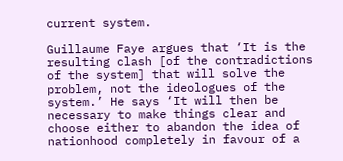current system.

Guillaume Faye argues that ‘It is the resulting clash [of the contradictions of the system] that will solve the problem, not the ideologues of the system.’ He says ‘It will then be necessary to make things clear and choose either to abandon the idea of nationhood completely in favour of a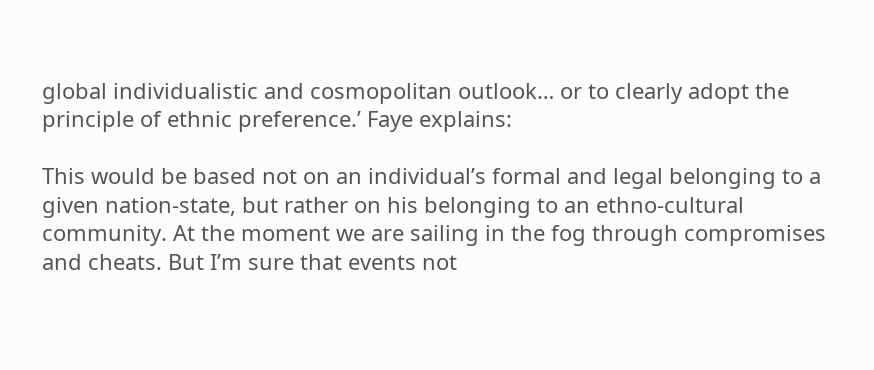global individualistic and cosmopolitan outlook… or to clearly adopt the principle of ethnic preference.’ Faye explains:

This would be based not on an individual’s formal and legal belonging to a given nation-state, but rather on his belonging to an ethno-cultural community. At the moment we are sailing in the fog through compromises and cheats. But I’m sure that events not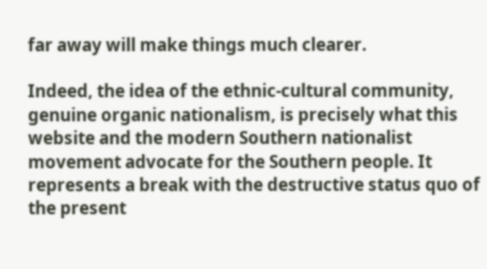far away will make things much clearer.

Indeed, the idea of the ethnic-cultural community, genuine organic nationalism, is precisely what this website and the modern Southern nationalist movement advocate for the Southern people. It represents a break with the destructive status quo of the present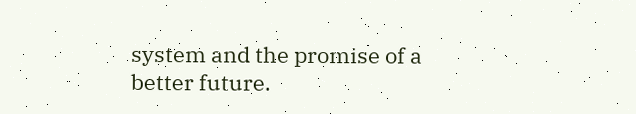system and the promise of a better future.